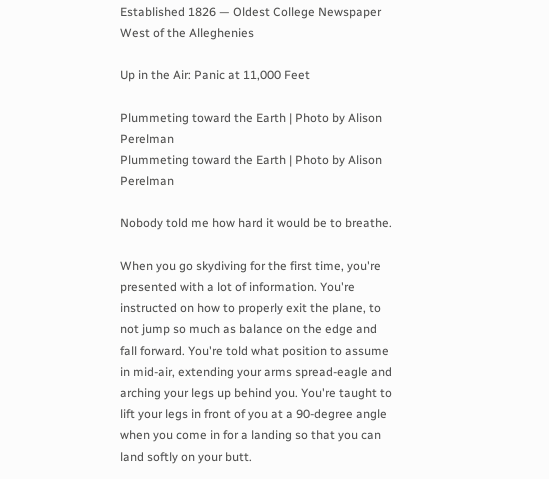Established 1826 — Oldest College Newspaper West of the Alleghenies

Up in the Air: Panic at 11,000 Feet

Plummeting toward the Earth | Photo by Alison Perelman
Plummeting toward the Earth | Photo by Alison Perelman

Nobody told me how hard it would be to breathe.

When you go skydiving for the first time, you're presented with a lot of information. You're instructed on how to properly exit the plane, to not jump so much as balance on the edge and fall forward. You're told what position to assume in mid-air, extending your arms spread-eagle and arching your legs up behind you. You're taught to lift your legs in front of you at a 90-degree angle when you come in for a landing so that you can land softly on your butt.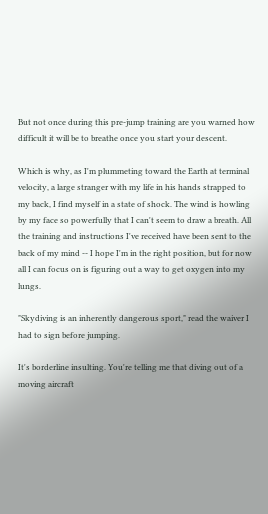But not once during this pre-jump training are you warned how difficult it will be to breathe once you start your descent.

Which is why, as I'm plummeting toward the Earth at terminal velocity, a large stranger with my life in his hands strapped to my back, I find myself in a state of shock. The wind is howling by my face so powerfully that I can't seem to draw a breath. All the training and instructions I've received have been sent to the back of my mind -- I hope I'm in the right position, but for now all I can focus on is figuring out a way to get oxygen into my lungs.

"Skydiving is an inherently dangerous sport," read the waiver I had to sign before jumping.

It's borderline insulting. You're telling me that diving out of a moving aircraft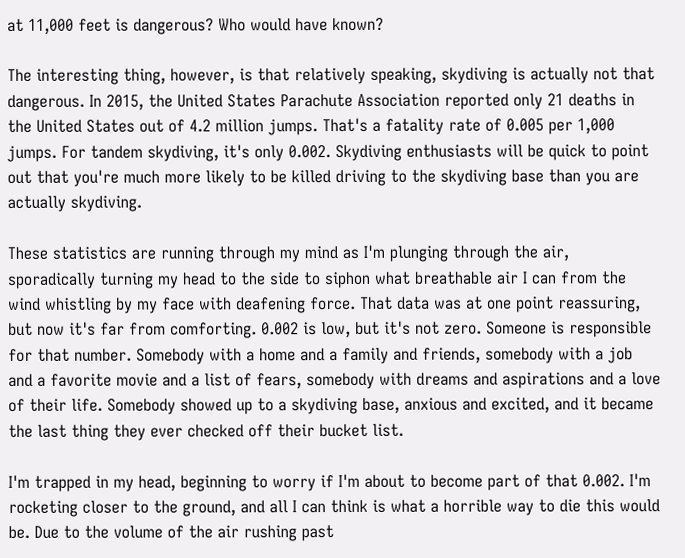at 11,000 feet is dangerous? Who would have known?

The interesting thing, however, is that relatively speaking, skydiving is actually not that dangerous. In 2015, the United States Parachute Association reported only 21 deaths in the United States out of 4.2 million jumps. That's a fatality rate of 0.005 per 1,000 jumps. For tandem skydiving, it's only 0.002. Skydiving enthusiasts will be quick to point out that you're much more likely to be killed driving to the skydiving base than you are actually skydiving.

These statistics are running through my mind as I'm plunging through the air, sporadically turning my head to the side to siphon what breathable air I can from the wind whistling by my face with deafening force. That data was at one point reassuring, but now it's far from comforting. 0.002 is low, but it's not zero. Someone is responsible for that number. Somebody with a home and a family and friends, somebody with a job and a favorite movie and a list of fears, somebody with dreams and aspirations and a love of their life. Somebody showed up to a skydiving base, anxious and excited, and it became the last thing they ever checked off their bucket list.

I'm trapped in my head, beginning to worry if I'm about to become part of that 0.002. I'm rocketing closer to the ground, and all I can think is what a horrible way to die this would be. Due to the volume of the air rushing past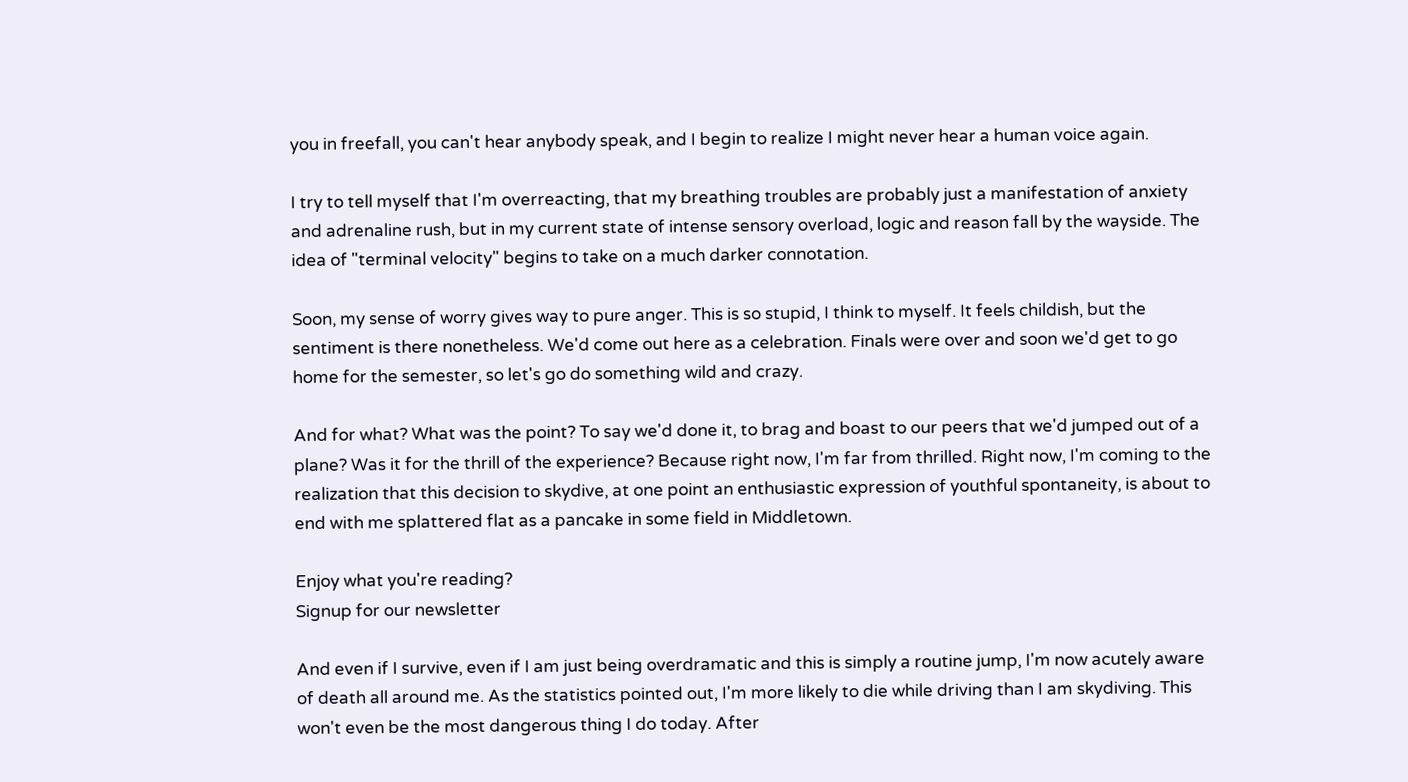you in freefall, you can't hear anybody speak, and I begin to realize I might never hear a human voice again.

I try to tell myself that I'm overreacting, that my breathing troubles are probably just a manifestation of anxiety and adrenaline rush, but in my current state of intense sensory overload, logic and reason fall by the wayside. The idea of "terminal velocity" begins to take on a much darker connotation.

Soon, my sense of worry gives way to pure anger. This is so stupid, I think to myself. It feels childish, but the sentiment is there nonetheless. We'd come out here as a celebration. Finals were over and soon we'd get to go home for the semester, so let's go do something wild and crazy.

And for what? What was the point? To say we'd done it, to brag and boast to our peers that we'd jumped out of a plane? Was it for the thrill of the experience? Because right now, I'm far from thrilled. Right now, I'm coming to the realization that this decision to skydive, at one point an enthusiastic expression of youthful spontaneity, is about to end with me splattered flat as a pancake in some field in Middletown.

Enjoy what you're reading?
Signup for our newsletter

And even if I survive, even if I am just being overdramatic and this is simply a routine jump, I'm now acutely aware of death all around me. As the statistics pointed out, I'm more likely to die while driving than I am skydiving. This won't even be the most dangerous thing I do today. After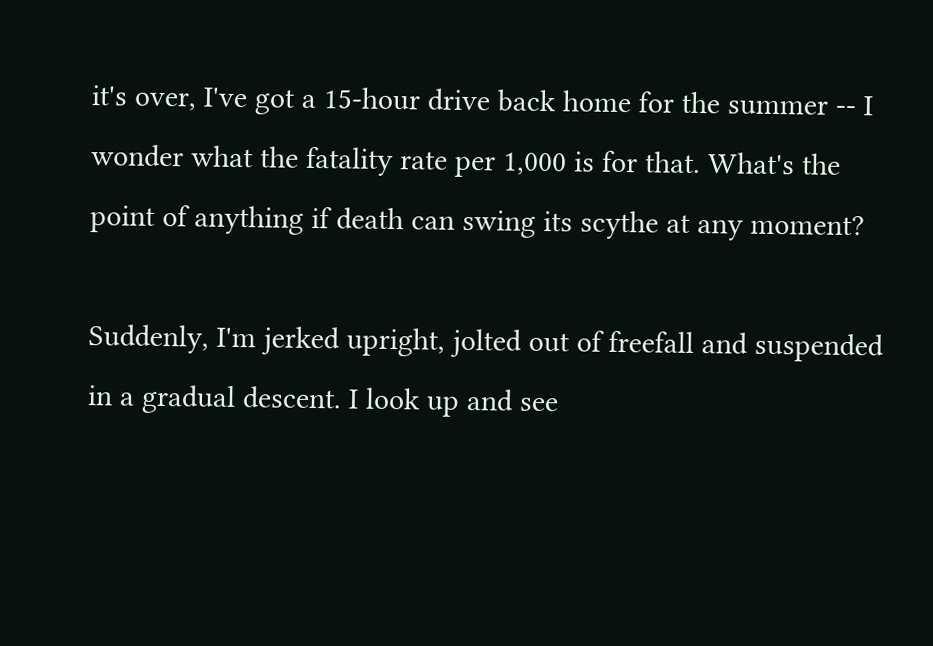it's over, I've got a 15-hour drive back home for the summer -- I wonder what the fatality rate per 1,000 is for that. What's the point of anything if death can swing its scythe at any moment?

Suddenly, I'm jerked upright, jolted out of freefall and suspended in a gradual descent. I look up and see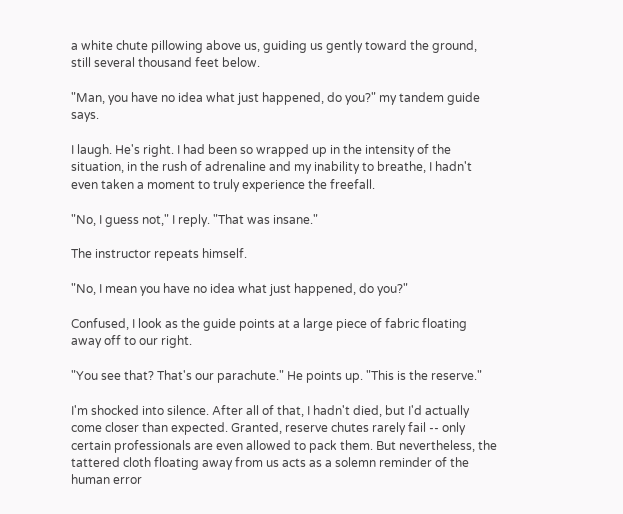a white chute pillowing above us, guiding us gently toward the ground, still several thousand feet below.

"Man, you have no idea what just happened, do you?" my tandem guide says.

I laugh. He's right. I had been so wrapped up in the intensity of the situation, in the rush of adrenaline and my inability to breathe, I hadn't even taken a moment to truly experience the freefall.

"No, I guess not," I reply. "That was insane."

The instructor repeats himself.

"No, I mean you have no idea what just happened, do you?"

Confused, I look as the guide points at a large piece of fabric floating away off to our right.

"You see that? That's our parachute." He points up. "This is the reserve."

I'm shocked into silence. After all of that, I hadn't died, but I'd actually come closer than expected. Granted, reserve chutes rarely fail -- only certain professionals are even allowed to pack them. But nevertheless, the tattered cloth floating away from us acts as a solemn reminder of the human error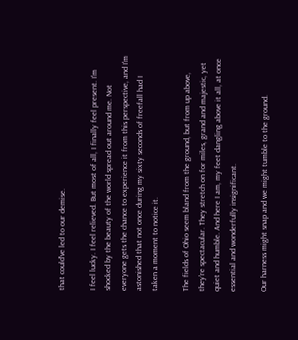that could've led to our demise.

I feel lucky. I feel relieved. But most of all, I finally feel present. I'm shocked by the beauty of the world spread out around me. Not everyone gets the chance to experience it from this perspective, and I'm astonished that not once during my sixty seconds of freefall had I taken a moment to notice it.

The fields of Ohio seem bland from the ground, but from up above, they're spectacular. They stretch on for miles, grand and majestic, yet quiet and humble. And here I am, my feet dangling above it all, at once essential and wonderfully insignificant.

Our harness might snap and we might tumble to the ground.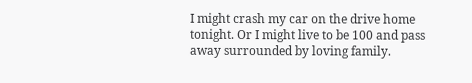I might crash my car on the drive home tonight. Or I might live to be 100 and pass away surrounded by loving family.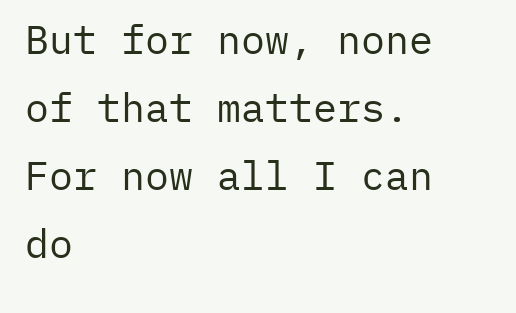But for now, none of that matters. For now all I can do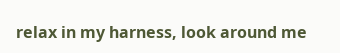relax in my harness, look around me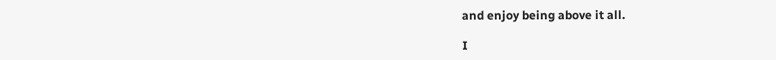and enjoy being above it all.

I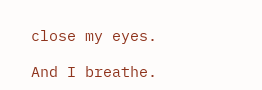close my eyes.

And I breathe.